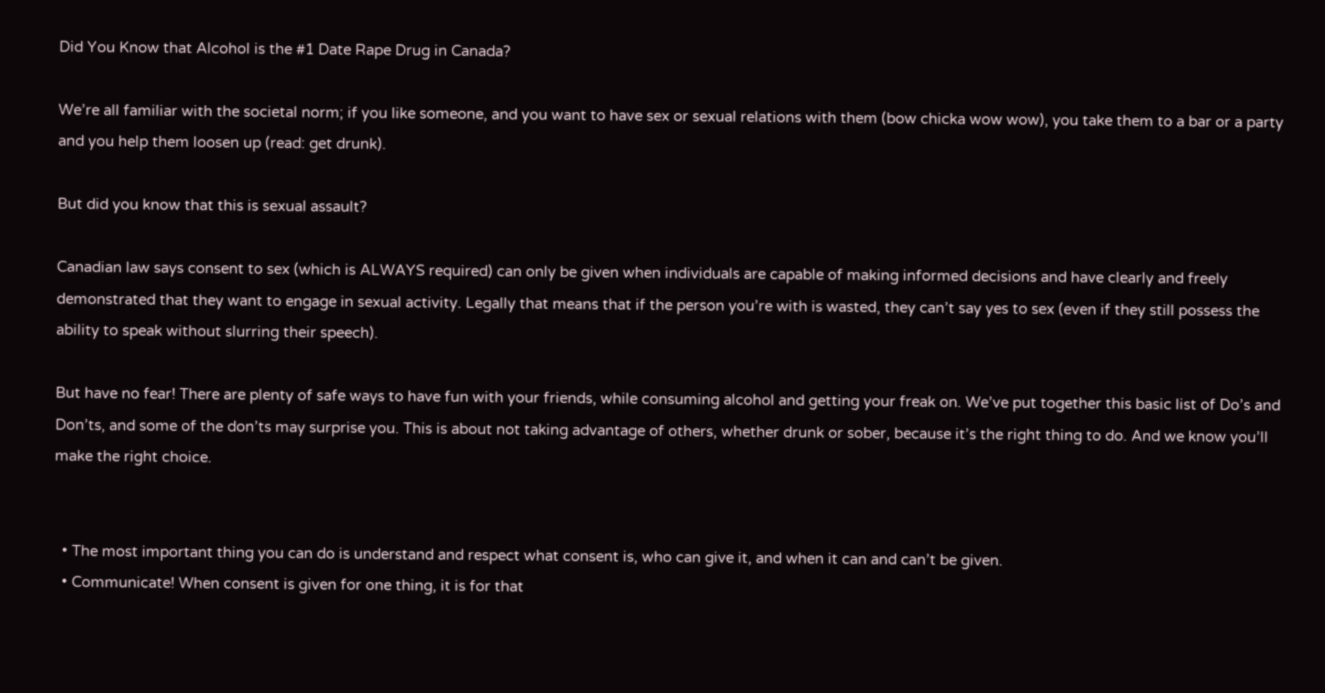Did You Know that Alcohol is the #1 Date Rape Drug in Canada?

We’re all familiar with the societal norm; if you like someone, and you want to have sex or sexual relations with them (bow chicka wow wow), you take them to a bar or a party and you help them loosen up (read: get drunk).

But did you know that this is sexual assault?

Canadian law says consent to sex (which is ALWAYS required) can only be given when individuals are capable of making informed decisions and have clearly and freely demonstrated that they want to engage in sexual activity. Legally that means that if the person you’re with is wasted, they can’t say yes to sex (even if they still possess the ability to speak without slurring their speech).

But have no fear! There are plenty of safe ways to have fun with your friends, while consuming alcohol and getting your freak on. We’ve put together this basic list of Do’s and Don’ts, and some of the don’ts may surprise you. This is about not taking advantage of others, whether drunk or sober, because it’s the right thing to do. And we know you’ll make the right choice.


  • The most important thing you can do is understand and respect what consent is, who can give it, and when it can and can’t be given.
  • Communicate! When consent is given for one thing, it is for that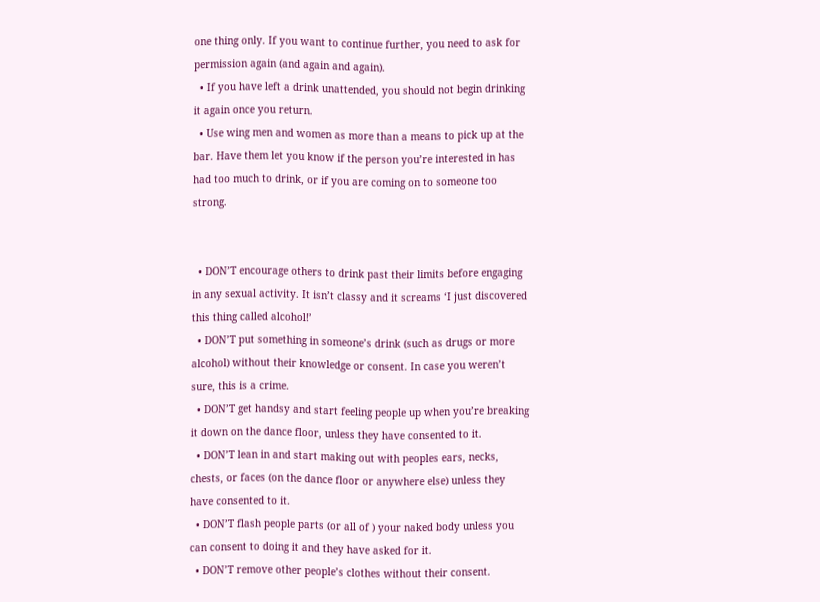one thing only. If you want to continue further, you need to ask for permission again (and again and again).
  • If you have left a drink unattended, you should not begin drinking it again once you return.
  • Use wing men and women as more than a means to pick up at the bar. Have them let you know if the person you’re interested in has had too much to drink, or if you are coming on to someone too strong.


  • DON’T encourage others to drink past their limits before engaging in any sexual activity. It isn’t classy and it screams ‘I just discovered this thing called alcohol!’
  • DON’T put something in someone’s drink (such as drugs or more alcohol) without their knowledge or consent. In case you weren’t sure, this is a crime.
  • DON’T get handsy and start feeling people up when you’re breaking it down on the dance floor, unless they have consented to it.
  • DON’T lean in and start making out with peoples ears, necks, chests, or faces (on the dance floor or anywhere else) unless they have consented to it.
  • DON’T flash people parts (or all of ) your naked body unless you can consent to doing it and they have asked for it.
  • DON’T remove other people’s clothes without their consent.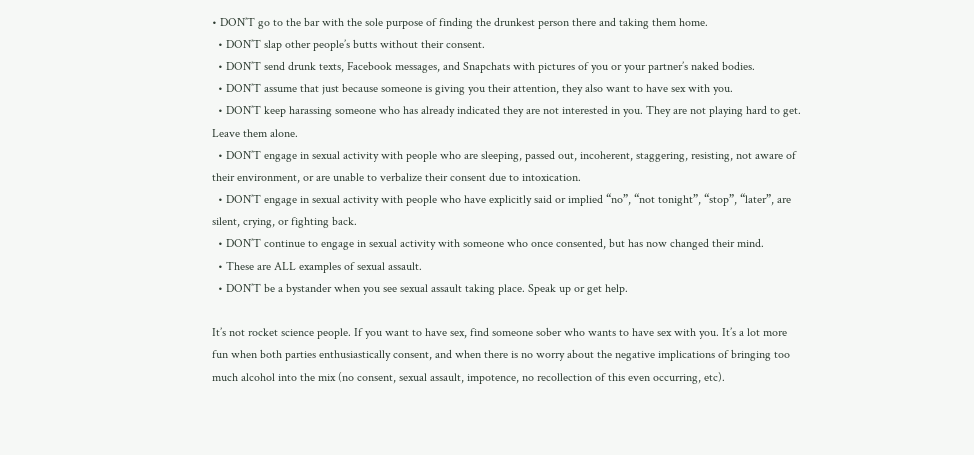• DON’T go to the bar with the sole purpose of finding the drunkest person there and taking them home.
  • DON’T slap other people’s butts without their consent.
  • DON’T send drunk texts, Facebook messages, and Snapchats with pictures of you or your partner’s naked bodies.
  • DON’T assume that just because someone is giving you their attention, they also want to have sex with you.
  • DON’T keep harassing someone who has already indicated they are not interested in you. They are not playing hard to get. Leave them alone.
  • DON’T engage in sexual activity with people who are sleeping, passed out, incoherent, staggering, resisting, not aware of their environment, or are unable to verbalize their consent due to intoxication.
  • DON’T engage in sexual activity with people who have explicitly said or implied “no”, “not tonight”, “stop”, “later”, are silent, crying, or fighting back.
  • DON’T continue to engage in sexual activity with someone who once consented, but has now changed their mind.
  • These are ALL examples of sexual assault.
  • DON’T be a bystander when you see sexual assault taking place. Speak up or get help.

It’s not rocket science people. If you want to have sex, find someone sober who wants to have sex with you. It’s a lot more fun when both parties enthusiastically consent, and when there is no worry about the negative implications of bringing too much alcohol into the mix (no consent, sexual assault, impotence, no recollection of this even occurring, etc).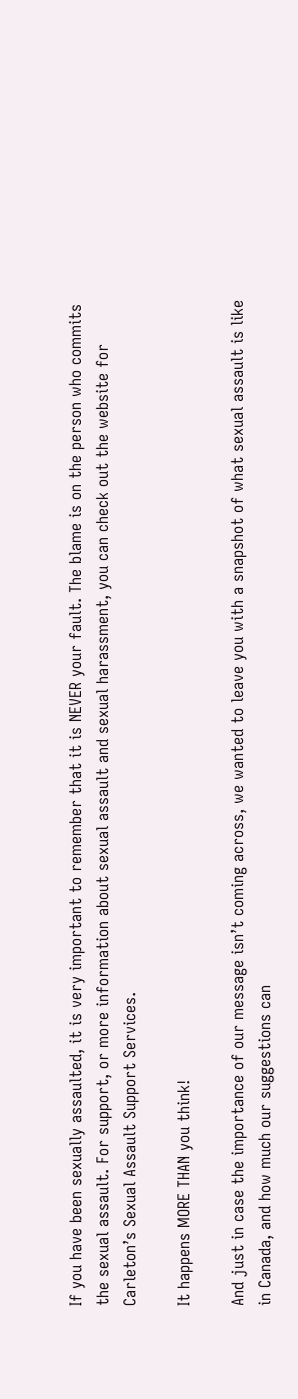If you have been sexually assaulted, it is very important to remember that it is NEVER your fault. The blame is on the person who commits the sexual assault. For support, or more information about sexual assault and sexual harassment, you can check out the website for Carleton’s Sexual Assault Support Services.

It happens MORE THAN you think!

And just in case the importance of our message isn’t coming across, we wanted to leave you with a snapshot of what sexual assault is like in Canada, and how much our suggestions can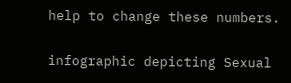help to change these numbers.

infographic depicting Sexual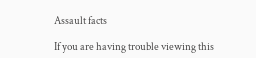Assault facts

If you are having trouble viewing this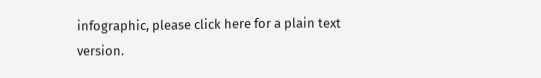infographic, please click here for a plain text version.